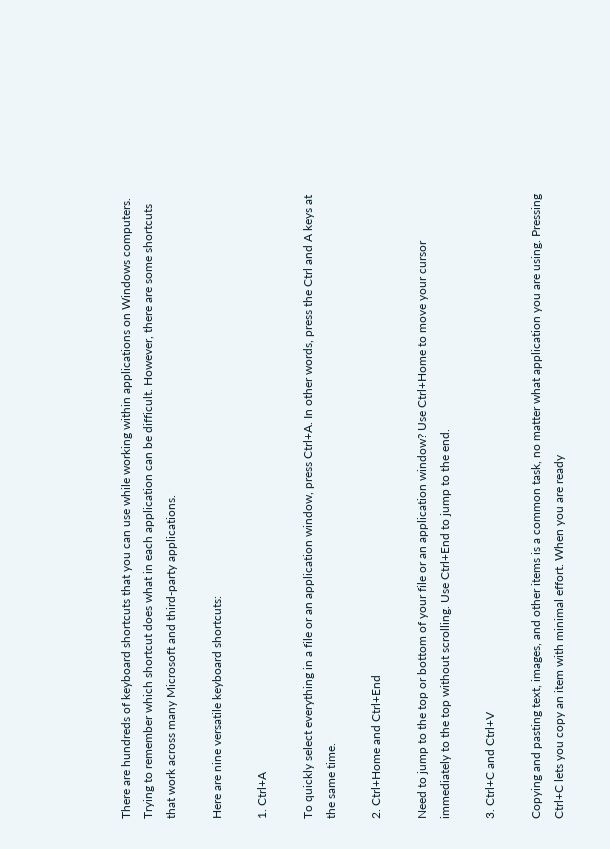There are hundreds of keyboard shortcuts that you can use while working within applications on Windows computers. Trying to remember which shortcut does what in each application can be difficult. However, there are some shortcuts that work across many Microsoft and third-party applications.

Here are nine versatile keyboard shortcuts:

1. Ctrl+A

To quickly select everything in a file or an application window, press Ctrl+A. In other words, press the Ctrl and A keys at the same time.

2. Ctrl+Home and Ctrl+End

Need to jump to the top or bottom of your file or an application window? Use Ctrl+Home to move your cursor immediately to the top without scrolling. Use Ctrl+End to jump to the end.

3. Ctrl+C and Ctrl+V

Copying and pasting text, images, and other items is a common task, no matter what application you are using. Pressing Ctrl+C lets you copy an item with minimal effort. When you are ready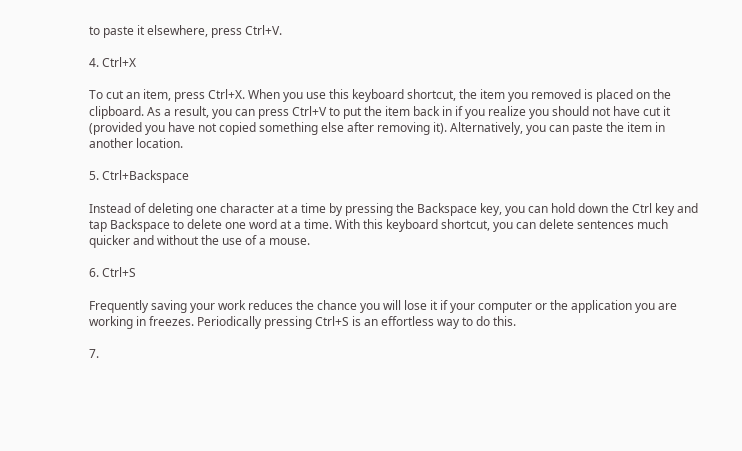to paste it elsewhere, press Ctrl+V.

4. Ctrl+X

To cut an item, press Ctrl+X. When you use this keyboard shortcut, the item you removed is placed on the clipboard. As a result, you can press Ctrl+V to put the item back in if you realize you should not have cut it (provided you have not copied something else after removing it). Alternatively, you can paste the item in another location.

5. Ctrl+Backspace

Instead of deleting one character at a time by pressing the Backspace key, you can hold down the Ctrl key and tap Backspace to delete one word at a time. With this keyboard shortcut, you can delete sentences much quicker and without the use of a mouse.

6. Ctrl+S

Frequently saving your work reduces the chance you will lose it if your computer or the application you are working in freezes. Periodically pressing Ctrl+S is an effortless way to do this.

7.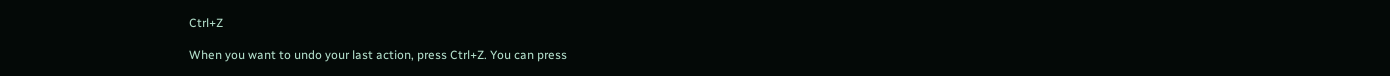Ctrl+Z

When you want to undo your last action, press Ctrl+Z. You can press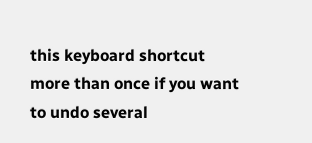this keyboard shortcut more than once if you want to undo several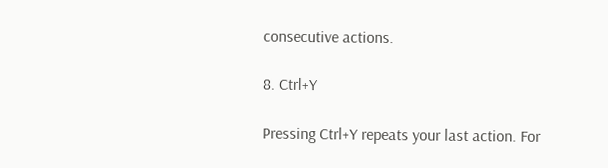consecutive actions.

8. Ctrl+Y

Pressing Ctrl+Y repeats your last action. For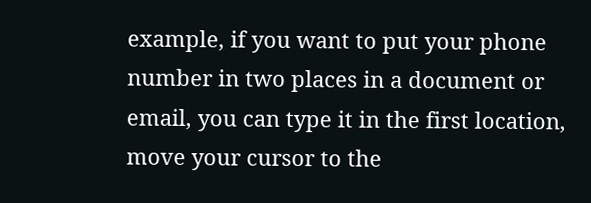example, if you want to put your phone number in two places in a document or email, you can type it in the first location, move your cursor to the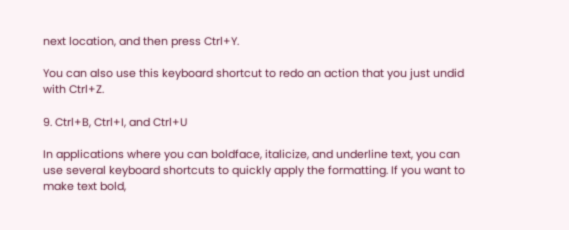next location, and then press Ctrl+Y.

You can also use this keyboard shortcut to redo an action that you just undid with Ctrl+Z.

9. Ctrl+B, Ctrl+I, and Ctrl+U

In applications where you can boldface, italicize, and underline text, you can use several keyboard shortcuts to quickly apply the formatting. If you want to make text bold,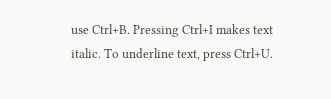use Ctrl+B. Pressing Ctrl+I makes text italic. To underline text, press Ctrl+U.